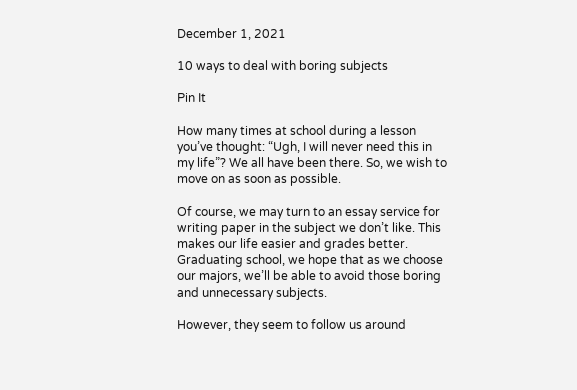December 1, 2021

10 ways to deal with boring subjects

Pin It

How many times at school during a lesson you’ve thought: “Ugh, I will never need this in my life”? We all have been there. So, we wish to move on as soon as possible.

Of course, we may turn to an essay service for writing paper in the subject we don’t like. This makes our life easier and grades better. Graduating school, we hope that as we choose our majors, we’ll be able to avoid those boring and unnecessary subjects.

However, they seem to follow us around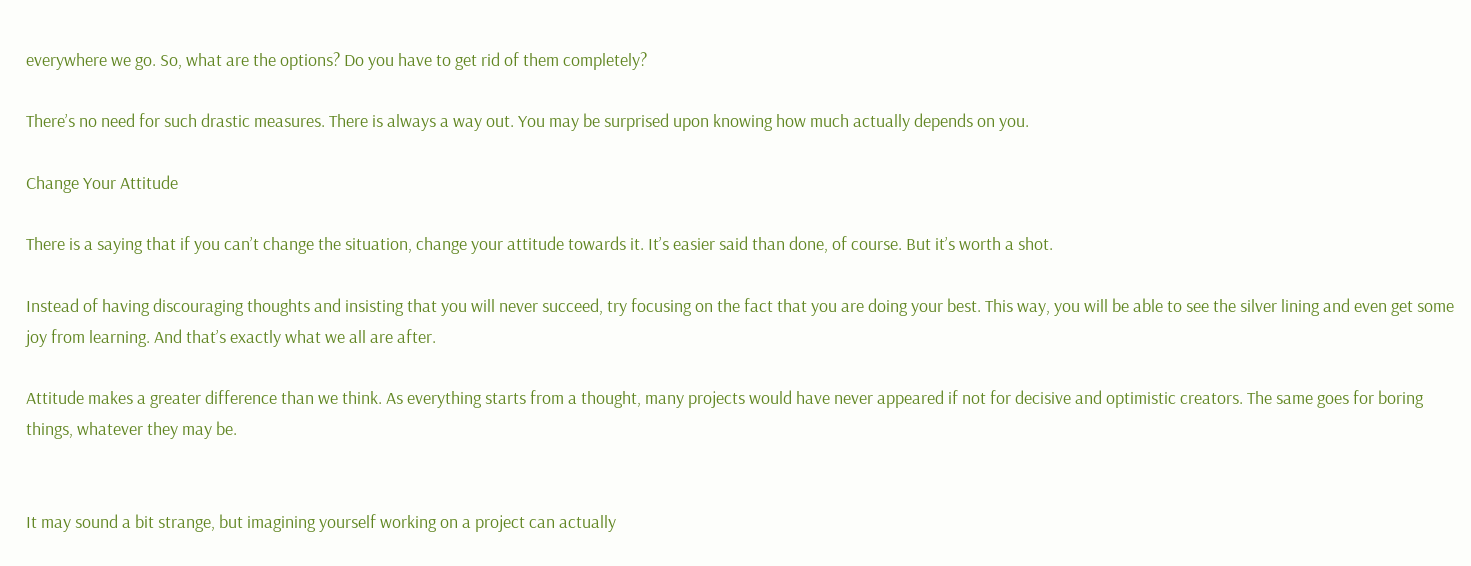everywhere we go. So, what are the options? Do you have to get rid of them completely?

There’s no need for such drastic measures. There is always a way out. You may be surprised upon knowing how much actually depends on you.

Change Your Attitude

There is a saying that if you can’t change the situation, change your attitude towards it. It’s easier said than done, of course. But it’s worth a shot.

Instead of having discouraging thoughts and insisting that you will never succeed, try focusing on the fact that you are doing your best. This way, you will be able to see the silver lining and even get some joy from learning. And that’s exactly what we all are after.

Attitude makes a greater difference than we think. As everything starts from a thought, many projects would have never appeared if not for decisive and optimistic creators. The same goes for boring things, whatever they may be.


It may sound a bit strange, but imagining yourself working on a project can actually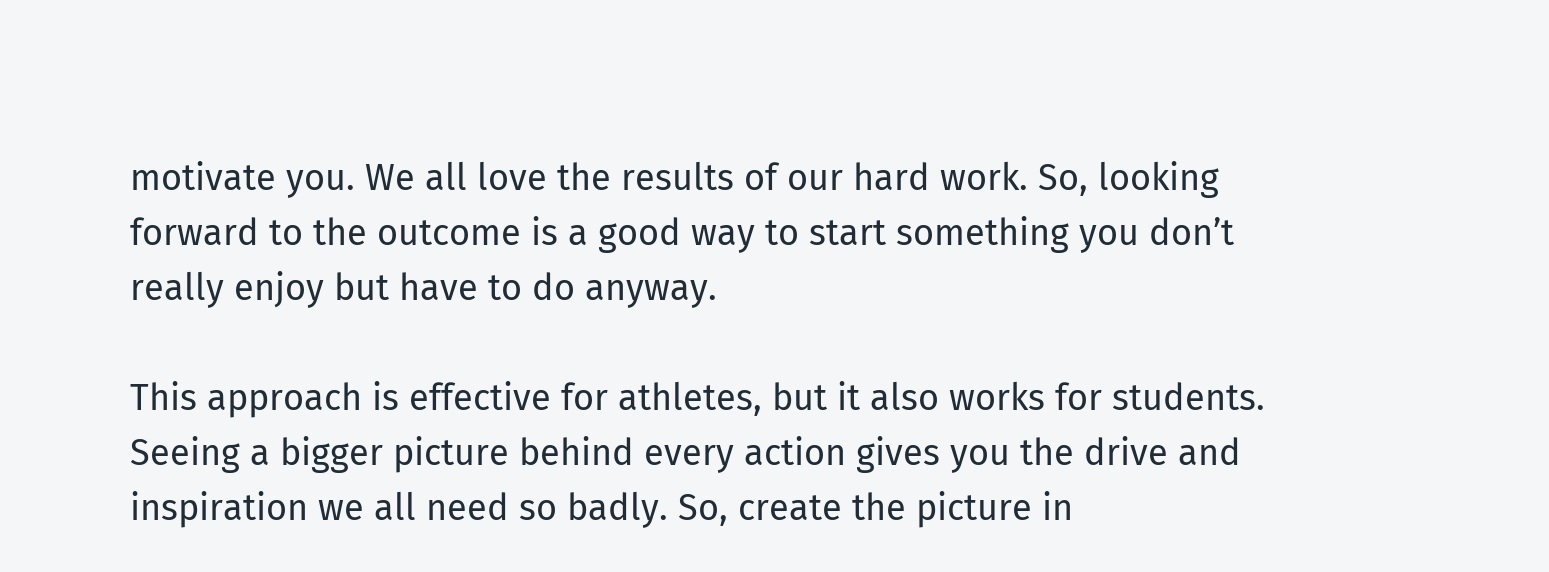motivate you. We all love the results of our hard work. So, looking forward to the outcome is a good way to start something you don’t really enjoy but have to do anyway.

This approach is effective for athletes, but it also works for students. Seeing a bigger picture behind every action gives you the drive and inspiration we all need so badly. So, create the picture in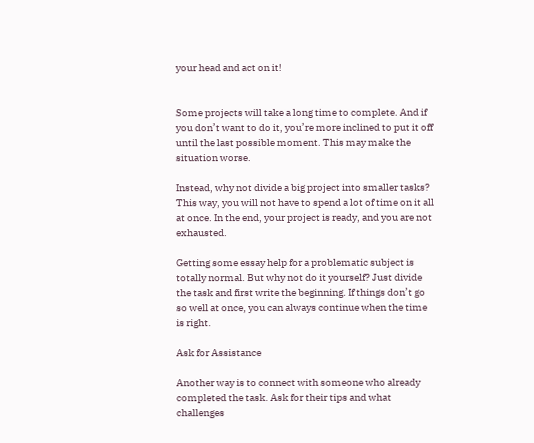your head and act on it!


Some projects will take a long time to complete. And if you don’t want to do it, you’re more inclined to put it off until the last possible moment. This may make the situation worse.

Instead, why not divide a big project into smaller tasks? This way, you will not have to spend a lot of time on it all at once. In the end, your project is ready, and you are not exhausted.

Getting some essay help for a problematic subject is totally normal. But why not do it yourself? Just divide the task and first write the beginning. If things don’t go so well at once, you can always continue when the time is right.

Ask for Assistance

Another way is to connect with someone who already completed the task. Ask for their tips and what challenges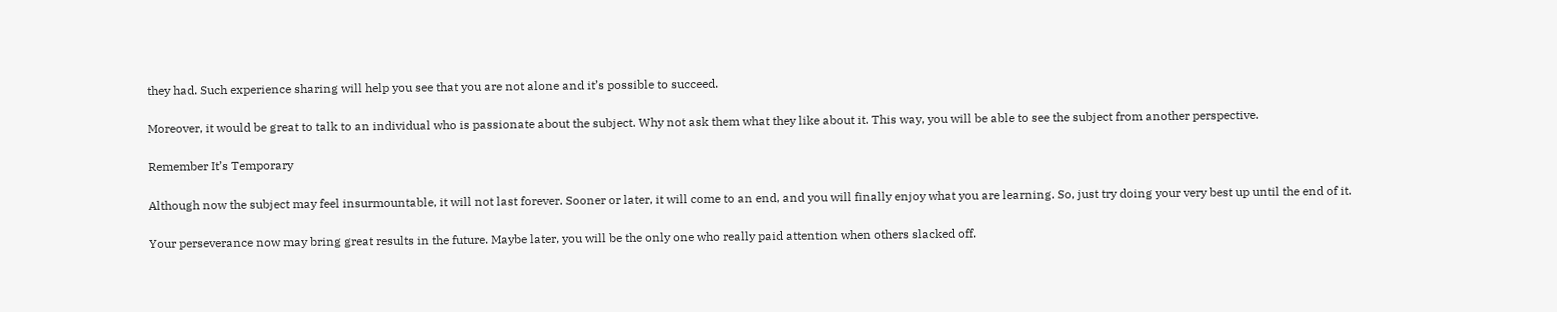they had. Such experience sharing will help you see that you are not alone and it’s possible to succeed.

Moreover, it would be great to talk to an individual who is passionate about the subject. Why not ask them what they like about it. This way, you will be able to see the subject from another perspective.

Remember It’s Temporary

Although now the subject may feel insurmountable, it will not last forever. Sooner or later, it will come to an end, and you will finally enjoy what you are learning. So, just try doing your very best up until the end of it.

Your perseverance now may bring great results in the future. Maybe later, you will be the only one who really paid attention when others slacked off.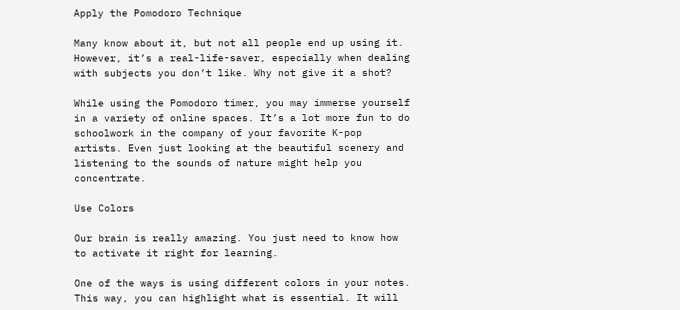Apply the Pomodoro Technique

Many know about it, but not all people end up using it. However, it’s a real-life-saver, especially when dealing with subjects you don’t like. Why not give it a shot?

While using the Pomodoro timer, you may immerse yourself in a variety of online spaces. It’s a lot more fun to do schoolwork in the company of your favorite K-pop artists. Even just looking at the beautiful scenery and listening to the sounds of nature might help you concentrate.

Use Colors

Our brain is really amazing. You just need to know how to activate it right for learning.

One of the ways is using different colors in your notes. This way, you can highlight what is essential. It will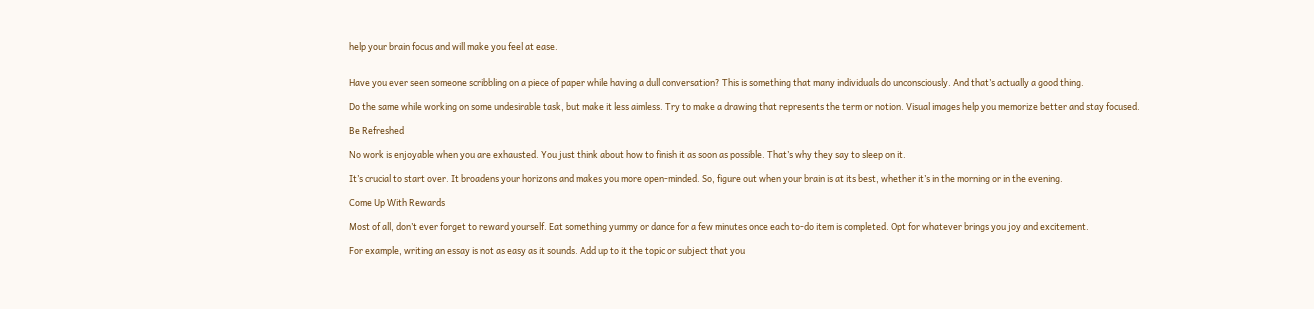help your brain focus and will make you feel at ease.


Have you ever seen someone scribbling on a piece of paper while having a dull conversation? This is something that many individuals do unconsciously. And that’s actually a good thing.

Do the same while working on some undesirable task, but make it less aimless. Try to make a drawing that represents the term or notion. Visual images help you memorize better and stay focused.

Be Refreshed

No work is enjoyable when you are exhausted. You just think about how to finish it as soon as possible. That’s why they say to sleep on it.

It’s crucial to start over. It broadens your horizons and makes you more open-minded. So, figure out when your brain is at its best, whether it’s in the morning or in the evening.

Come Up With Rewards

Most of all, don’t ever forget to reward yourself. Eat something yummy or dance for a few minutes once each to-do item is completed. Opt for whatever brings you joy and excitement.

For example, writing an essay is not as easy as it sounds. Add up to it the topic or subject that you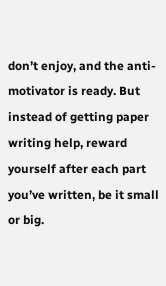don’t enjoy, and the anti-motivator is ready. But instead of getting paper writing help, reward yourself after each part you’ve written, be it small or big.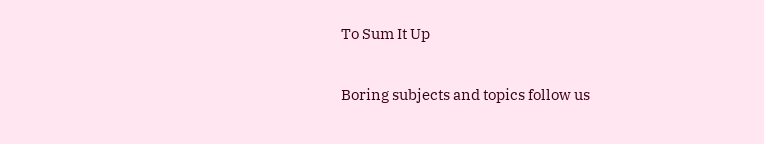To Sum It Up

Boring subjects and topics follow us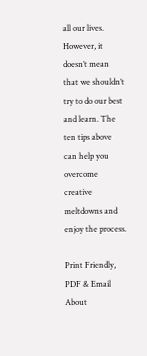all our lives. However, it doesn’t mean that we shouldn’t try to do our best and learn. The ten tips above can help you overcome creative meltdowns and enjoy the process.

Print Friendly, PDF & Email
About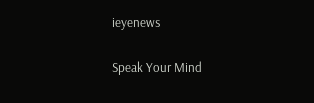ieyenews

Speak Your Mind